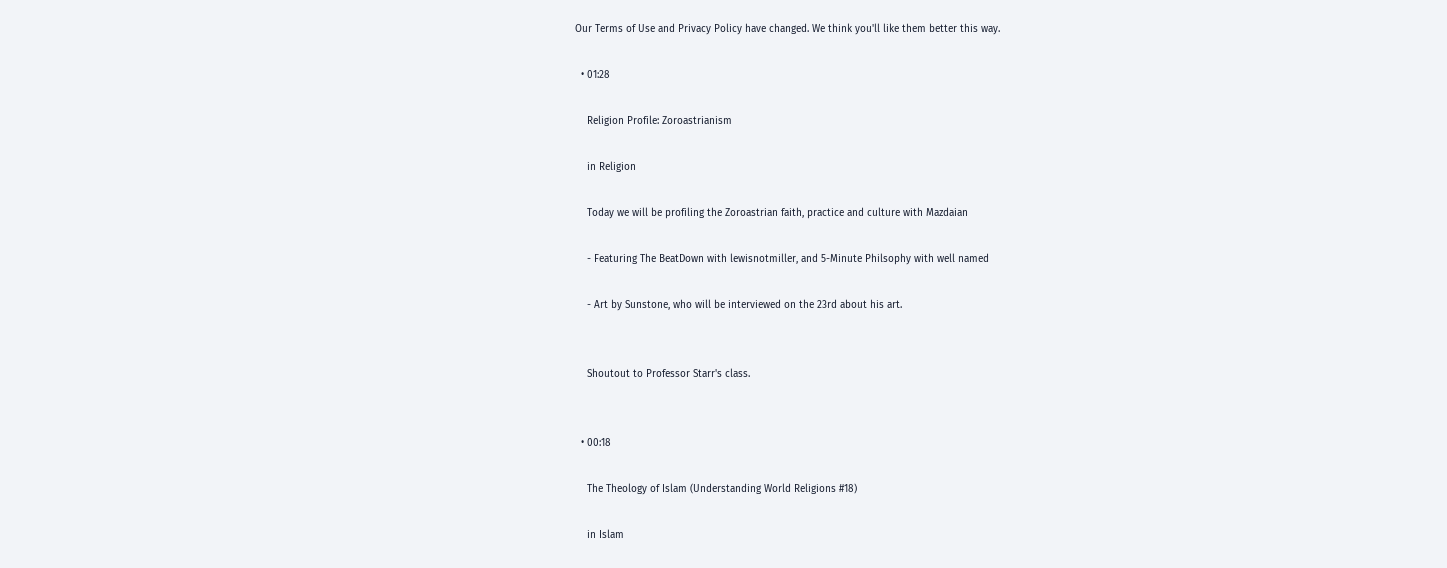Our Terms of Use and Privacy Policy have changed. We think you'll like them better this way.

  • 01:28

    Religion Profile: Zoroastrianism

    in Religion

    Today we will be profiling the Zoroastrian faith, practice and culture with Mazdaian

    - Featuring The BeatDown with lewisnotmiller, and 5-Minute Philsophy with well named

    - Art by Sunstone, who will be interviewed on the 23rd about his art.


    Shoutout to Professor Starr's class.


  • 00:18

    The Theology of Islam (Understanding World Religions #18)

    in Islam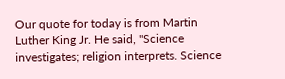Our quote for today is from Martin Luther King Jr. He said, "Science investigates; religion interprets. Science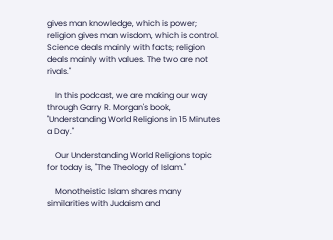gives man knowledge, which is power; religion gives man wisdom, which is control. Science deals mainly with facts; religion deals mainly with values. The two are not rivals."

    In this podcast, we are making our way through Garry R. Morgan's book, "Understanding World Religions in 15 Minutes a Day."

    Our Understanding World Religions topic for today is, "The Theology of Islam."

    Monotheistic Islam shares many similarities with Judaism and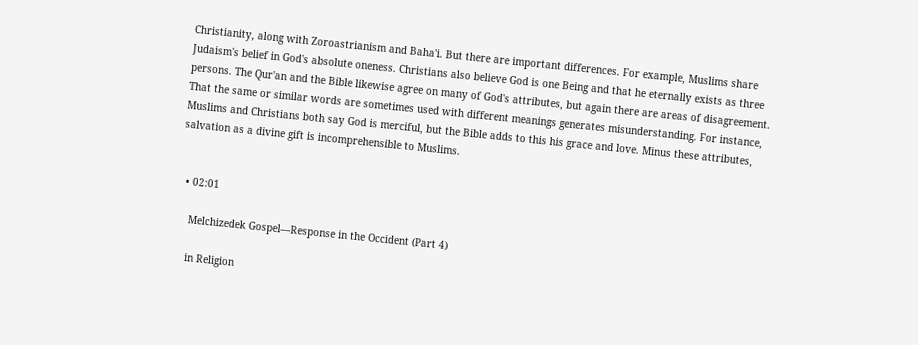Christianity, along with Zoroastrianism and Baha'i. But there are important differences. For example, Muslims share Judaism's belief in God's absolute oneness. Christians also believe God is one Being and that he eternally exists as three persons. The Qur'an and the Bible likewise agree on many of God's attributes, but again there are areas of disagreement. That the same or similar words are sometimes used with different meanings generates misunderstanding. For instance, Muslims and Christians both say God is merciful, but the Bible adds to this his grace and love. Minus these attributes, salvation as a divine gift is incomprehensible to Muslims.


  • 02:01

    Melchizedek Gospel—Response in the Occident (Part 4)

    in Religion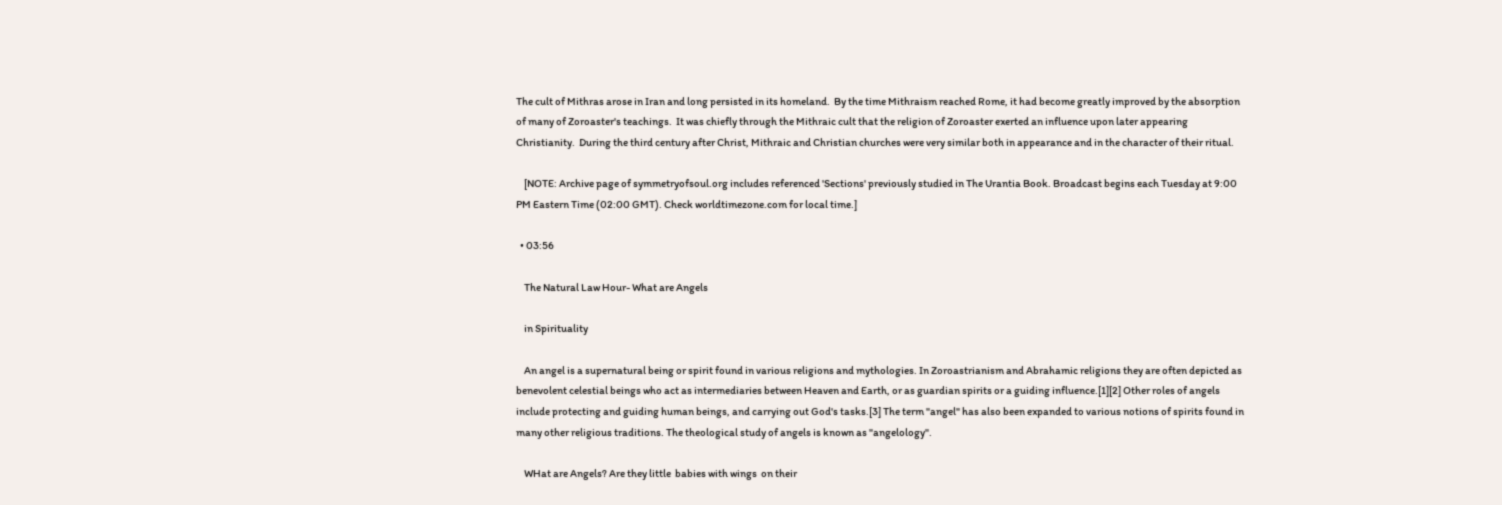The cult of Mithras arose in Iran and long persisted in its homeland.  By the time Mithraism reached Rome, it had become greatly improved by the absorption of many of Zoroaster's teachings.  It was chiefly through the Mithraic cult that the religion of Zoroaster exerted an influence upon later appearing Christianity.  During the third century after Christ, Mithraic and Christian churches were very similar both in appearance and in the character of their ritual.

    [NOTE: Archive page of symmetryofsoul.org includes referenced 'Sections' previously studied in The Urantia Book. Broadcast begins each Tuesday at 9:00 PM Eastern Time (02:00 GMT). Check worldtimezone.com for local time.]

  • 03:56

    The Natural Law Hour- What are Angels

    in Spirituality

    An angel is a supernatural being or spirit found in various religions and mythologies. In Zoroastrianism and Abrahamic religions they are often depicted as benevolent celestial beings who act as intermediaries between Heaven and Earth, or as guardian spirits or a guiding influence.[1][2] Other roles of angels include protecting and guiding human beings, and carrying out God's tasks.[3] The term "angel" has also been expanded to various notions of spirits found in many other religious traditions. The theological study of angels is known as "angelology".

    WHat are Angels? Are they little  babies with wings  on their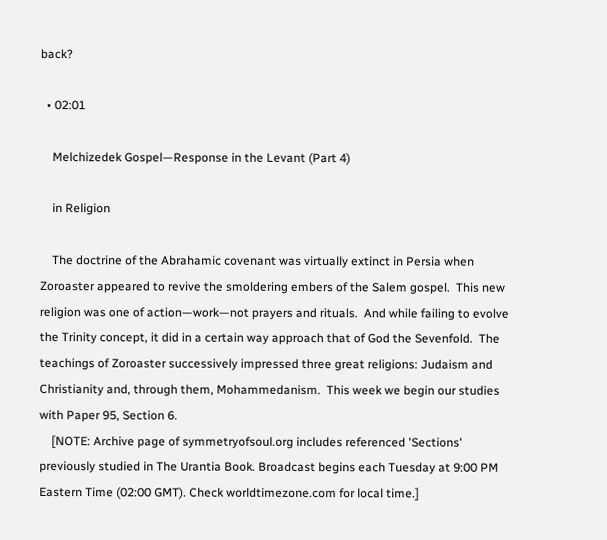back?

  • 02:01

    Melchizedek Gospel—Response in the Levant (Part 4)

    in Religion

    The doctrine of the Abrahamic covenant was virtually extinct in Persia when Zoroaster appeared to revive the smoldering embers of the Salem gospel.  This new religion was one of action—work—not prayers and rituals.  And while failing to evolve the Trinity concept, it did in a certain way approach that of God the Sevenfold.  The teachings of Zoroaster successively impressed three great religions: Judaism and Christianity and, through them, Mohammedanism.  This week we begin our studies with Paper 95, Section 6.
    [NOTE: Archive page of symmetryofsoul.org includes referenced 'Sections' previously studied in The Urantia Book. Broadcast begins each Tuesday at 9:00 PM Eastern Time (02:00 GMT). Check worldtimezone.com for local time.]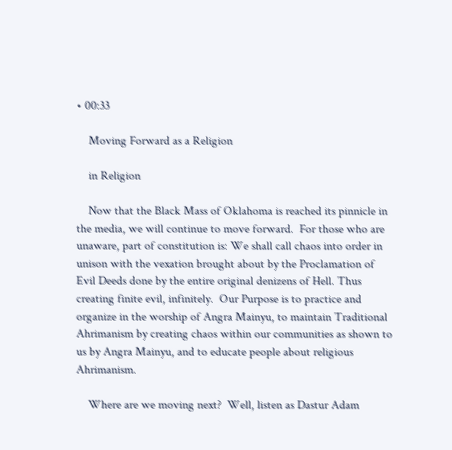• 00:33

    Moving Forward as a Religion

    in Religion

    Now that the Black Mass of Oklahoma is reached its pinnicle in the media, we will continue to move forward.  For those who are unaware, part of constitution is: We shall call chaos into order in unison with the vexation brought about by the Proclamation of Evil Deeds done by the entire original denizens of Hell. Thus creating finite evil, infinitely.  Our Purpose is to practice and organize in the worship of Angra Mainyu, to maintain Traditional Ahrimanism by creating chaos within our communities as shown to us by Angra Mainyu, and to educate people about religious Ahrimanism.

    Where are we moving next?  Well, listen as Dastur Adam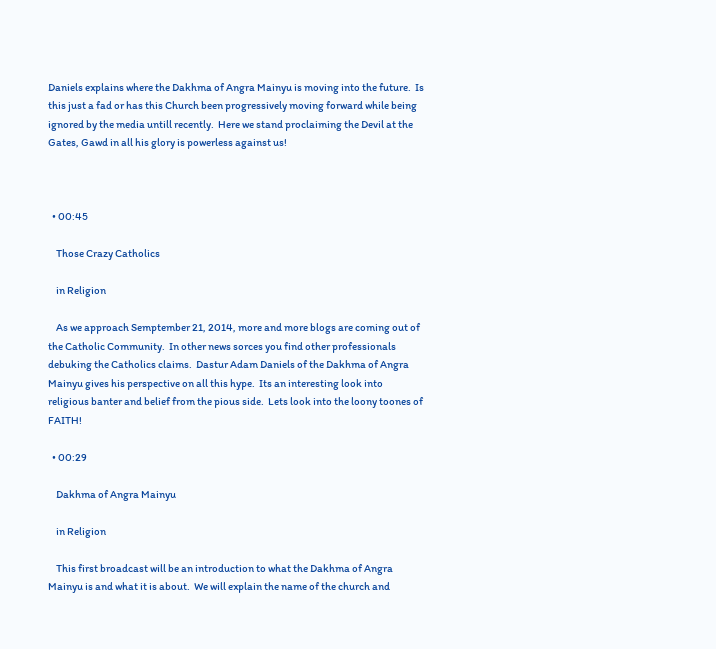Daniels explains where the Dakhma of Angra Mainyu is moving into the future.  Is this just a fad or has this Church been progressively moving forward while being ignored by the media untill recently.  Here we stand proclaiming the Devil at the Gates, Gawd in all his glory is powerless against us!



  • 00:45

    Those Crazy Catholics

    in Religion

    As we approach Semptember 21, 2014, more and more blogs are coming out of the Catholic Community.  In other news sorces you find other professionals debuking the Catholics claims.  Dastur Adam Daniels of the Dakhma of Angra Mainyu gives his perspective on all this hype.  Its an interesting look into religious banter and belief from the pious side.  Lets look into the loony toones of FAITH!

  • 00:29

    Dakhma of Angra Mainyu

    in Religion

    This first broadcast will be an introduction to what the Dakhma of Angra Mainyu is and what it is about.  We will explain the name of the church and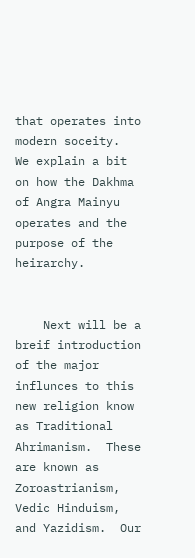that operates into modern soceity.  We explain a bit on how the Dakhma of Angra Mainyu operates and the purpose of the heirarchy.


    Next will be a breif introduction of the major influnces to this new religion know as Traditional Ahrimanism.  These are known as Zoroastrianism, Vedic Hinduism, and Yazidism.  Our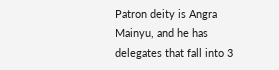Patron deity is Angra Mainyu, and he has delegates that fall into 3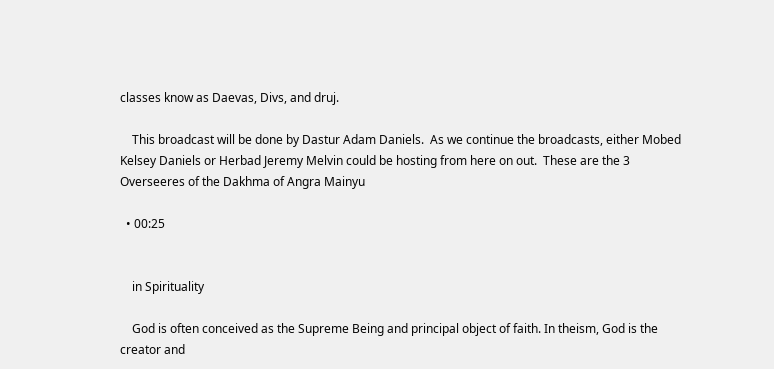classes know as Daevas, Divs, and druj.

    This broadcast will be done by Dastur Adam Daniels.  As we continue the broadcasts, either Mobed Kelsey Daniels or Herbad Jeremy Melvin could be hosting from here on out.  These are the 3 Overseeres of the Dakhma of Angra Mainyu

  • 00:25


    in Spirituality

    God is often conceived as the Supreme Being and principal object of faith. In theism, God is the creator and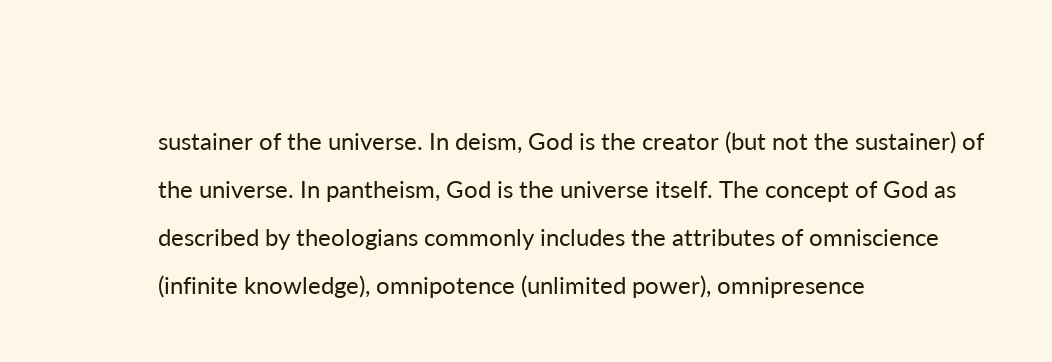sustainer of the universe. In deism, God is the creator (but not the sustainer) of the universe. In pantheism, God is the universe itself. The concept of God as described by theologians commonly includes the attributes of omniscience (infinite knowledge), omnipotence (unlimited power), omnipresence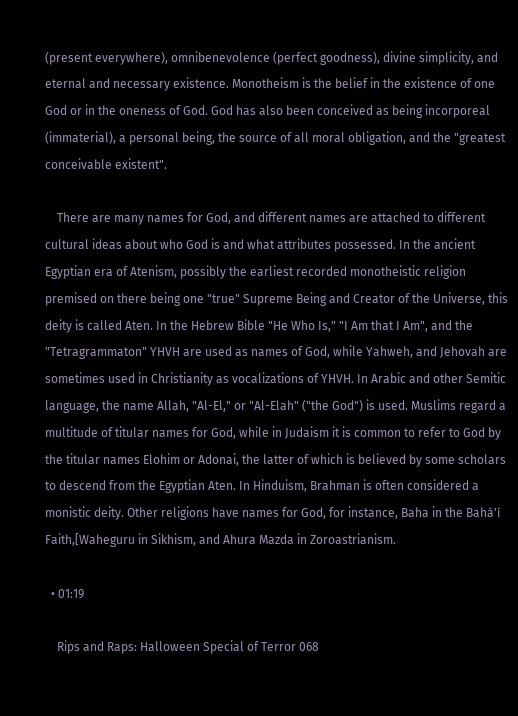(present everywhere), omnibenevolence (perfect goodness), divine simplicity, and eternal and necessary existence. Monotheism is the belief in the existence of one God or in the oneness of God. God has also been conceived as being incorporeal (immaterial), a personal being, the source of all moral obligation, and the "greatest conceivable existent".

    There are many names for God, and different names are attached to different cultural ideas about who God is and what attributes possessed. In the ancient Egyptian era of Atenism, possibly the earliest recorded monotheistic religion premised on there being one "true" Supreme Being and Creator of the Universe, this deity is called Aten. In the Hebrew Bible "He Who Is," "I Am that I Am", and the "Tetragrammaton" YHVH are used as names of God, while Yahweh, and Jehovah are sometimes used in Christianity as vocalizations of YHVH. In Arabic and other Semitic language, the name Allah, "Al-El," or "Al-Elah" ("the God") is used. Muslims regard a multitude of titular names for God, while in Judaism it is common to refer to God by the titular names Elohim or Adonai, the latter of which is believed by some scholars to descend from the Egyptian Aten. In Hinduism, Brahman is often considered a monistic deity. Other religions have names for God, for instance, Baha in the Bahá'í Faith,[Waheguru in Sikhism, and Ahura Mazda in Zoroastrianism.

  • 01:19

    Rips and Raps: Halloween Special of Terror 068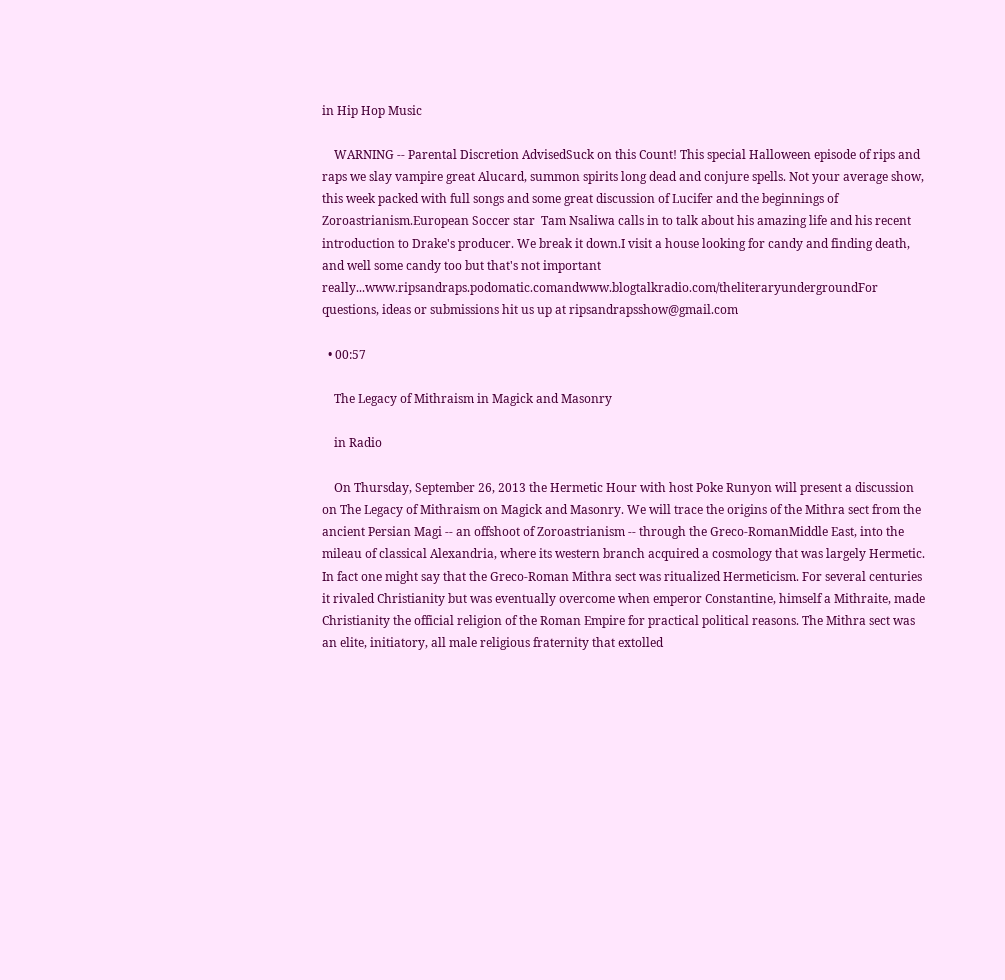in Hip Hop Music

    WARNING -- Parental Discretion AdvisedSuck on this Count! This special Halloween episode of rips and raps we slay vampire great Alucard, summon spirits long dead and conjure spells. Not your average show, this week packed with full songs and some great discussion of Lucifer and the beginnings of Zoroastrianism.European Soccer star  Tam Nsaliwa calls in to talk about his amazing life and his recent introduction to Drake's producer. We break it down.I visit a house looking for candy and finding death, and well some candy too but that's not important really...www.ripsandraps.podomatic.comandwww.blogtalkradio.com/theliteraryundergroundFor questions, ideas or submissions hit us up at ripsandrapsshow@gmail.com

  • 00:57

    The Legacy of Mithraism in Magick and Masonry

    in Radio

    On Thursday, September 26, 2013 the Hermetic Hour with host Poke Runyon will present a discussion on The Legacy of Mithraism on Magick and Masonry. We will trace the origins of the Mithra sect from the ancient Persian Magi -- an offshoot of Zoroastrianism -- through the Greco-RomanMiddle East, into the mileau of classical Alexandria, where its western branch acquired a cosmology that was largely Hermetic. In fact one might say that the Greco-Roman Mithra sect was ritualized Hermeticism. For several centuries it rivaled Christianity but was eventually overcome when emperor Constantine, himself a Mithraite, made Christianity the official religion of the Roman Empire for practical political reasons. The Mithra sect was an elite, initiatory, all male religious fraternity that extolled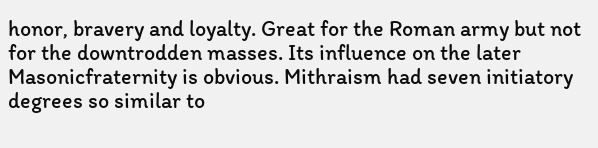honor, bravery and loyalty. Great for the Roman army but not for the downtrodden masses. Its influence on the later Masonicfraternity is obvious. Mithraism had seven initiatory degrees so similar to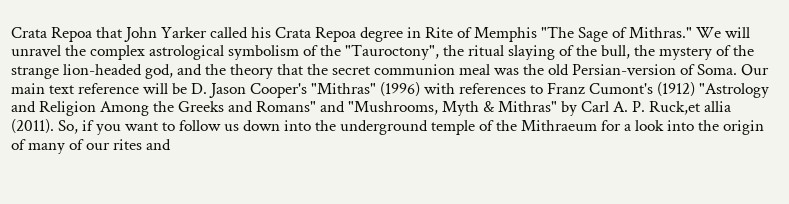Crata Repoa that John Yarker called his Crata Repoa degree in Rite of Memphis "The Sage of Mithras." We will unravel the complex astrological symbolism of the "Tauroctony", the ritual slaying of the bull, the mystery of the strange lion-headed god, and the theory that the secret communion meal was the old Persian-version of Soma. Our main text reference will be D. Jason Cooper's "Mithras" (1996) with references to Franz Cumont's (1912) "Astrology and Religion Among the Greeks and Romans" and "Mushrooms, Myth & Mithras" by Carl A. P. Ruck,et allia (2011). So, if you want to follow us down into the underground temple of the Mithraeum for a look into the origin of many of our rites and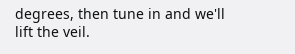degrees, then tune in and we'll lift the veil.